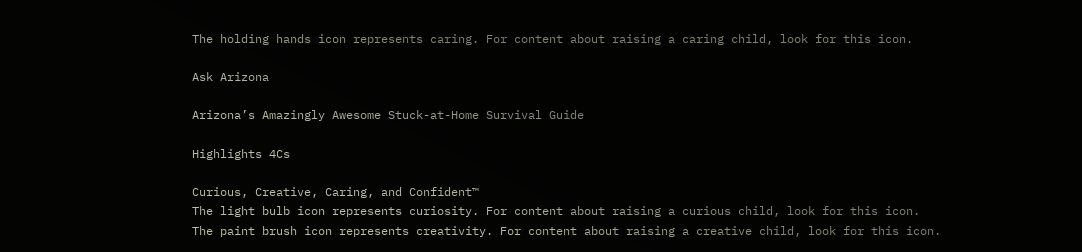The holding hands icon represents caring. For content about raising a caring child, look for this icon.

Ask Arizona

Arizona’s Amazingly Awesome Stuck-at-Home Survival Guide

Highlights 4Cs

Curious, Creative, Caring, and Confident™
The light bulb icon represents curiosity. For content about raising a curious child, look for this icon.
The paint brush icon represents creativity. For content about raising a creative child, look for this icon.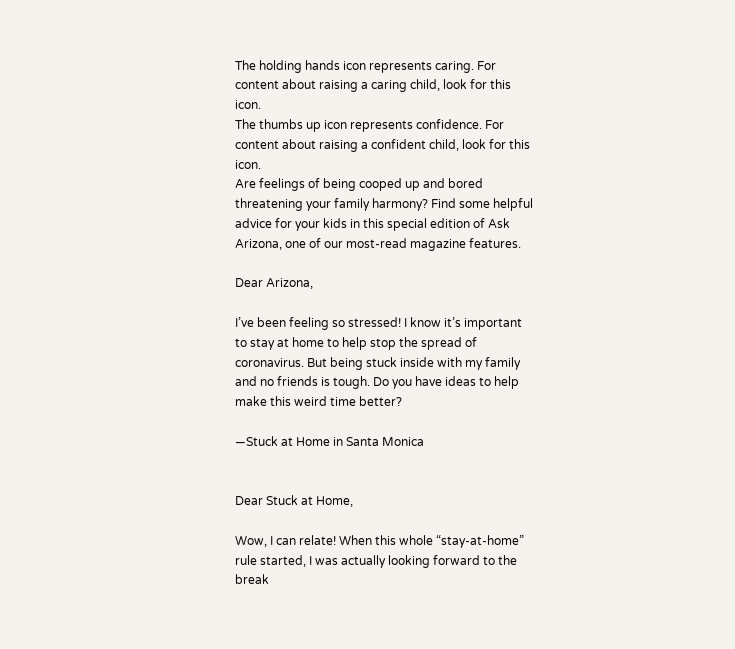The holding hands icon represents caring. For content about raising a caring child, look for this icon.
The thumbs up icon represents confidence. For content about raising a confident child, look for this icon.
Are feelings of being cooped up and bored threatening your family harmony? Find some helpful advice for your kids in this special edition of Ask Arizona, one of our most-read magazine features.

Dear Arizona,

I’ve been feeling so stressed! I know it’s important to stay at home to help stop the spread of coronavirus. But being stuck inside with my family and no friends is tough. Do you have ideas to help make this weird time better?

—Stuck at Home in Santa Monica


Dear Stuck at Home,

Wow, I can relate! When this whole “stay-at-home” rule started, I was actually looking forward to the break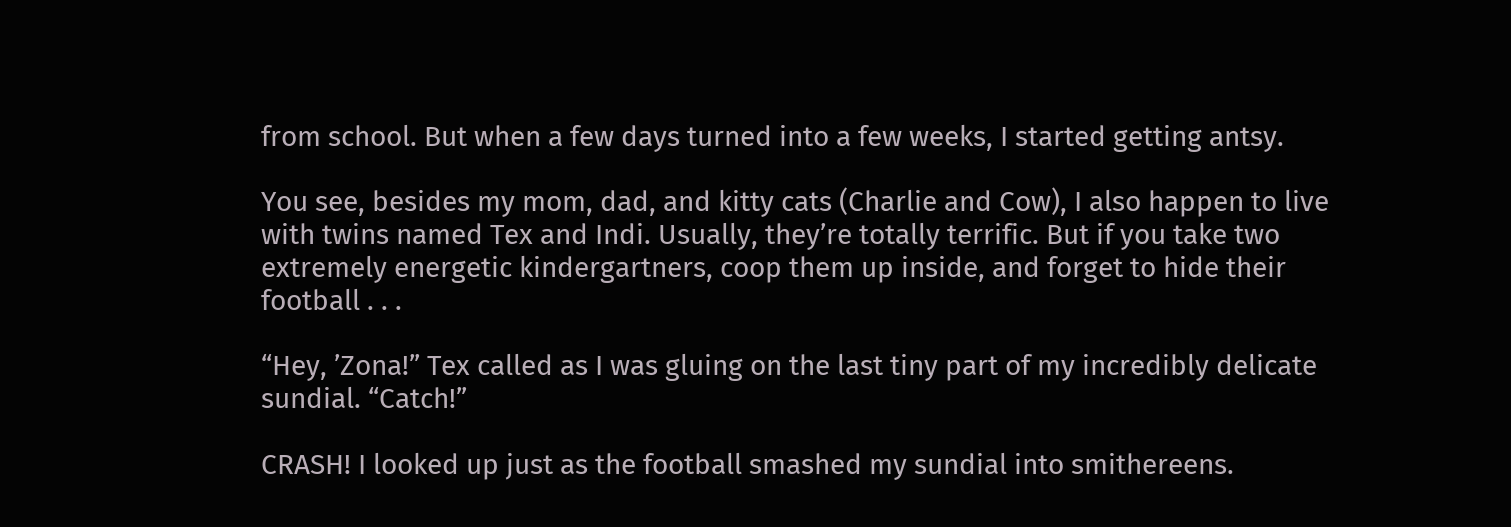from school. But when a few days turned into a few weeks, I started getting antsy.

You see, besides my mom, dad, and kitty cats (Charlie and Cow), I also happen to live with twins named Tex and Indi. Usually, they’re totally terrific. But if you take two extremely energetic kindergartners, coop them up inside, and forget to hide their football . . .

“Hey, ’Zona!” Tex called as I was gluing on the last tiny part of my incredibly delicate sundial. “Catch!”

CRASH! I looked up just as the football smashed my sundial into smithereens.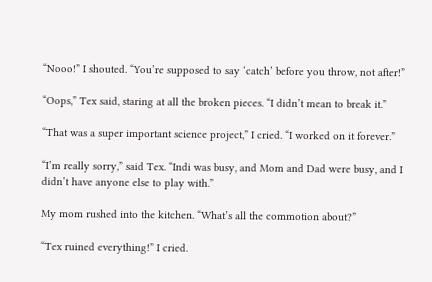“Nooo!” I shouted. “You’re supposed to say ‘catch’ before you throw, not after!”

“Oops,” Tex said, staring at all the broken pieces. “I didn’t mean to break it.”

“That was a super important science project,” I cried. “I worked on it forever.”

“I’m really sorry,” said Tex. “Indi was busy, and Mom and Dad were busy, and I didn’t have anyone else to play with.”

My mom rushed into the kitchen. “What’s all the commotion about?”

“Tex ruined everything!” I cried.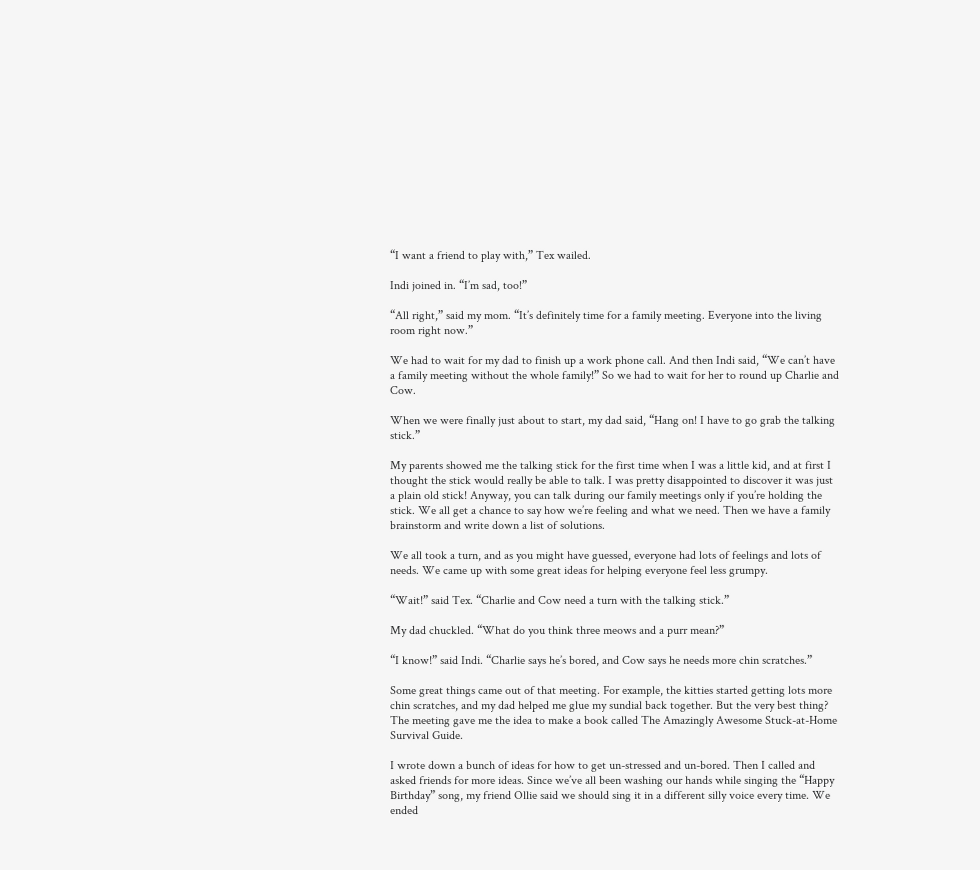“I want a friend to play with,” Tex wailed.

Indi joined in. “I’m sad, too!”

“All right,” said my mom. “It’s definitely time for a family meeting. Everyone into the living room right now.”

We had to wait for my dad to finish up a work phone call. And then Indi said, “We can’t have a family meeting without the whole family!” So we had to wait for her to round up Charlie and Cow.

When we were finally just about to start, my dad said, “Hang on! I have to go grab the talking stick.”

My parents showed me the talking stick for the first time when I was a little kid, and at first I thought the stick would really be able to talk. I was pretty disappointed to discover it was just a plain old stick! Anyway, you can talk during our family meetings only if you’re holding the stick. We all get a chance to say how we’re feeling and what we need. Then we have a family brainstorm and write down a list of solutions.

We all took a turn, and as you might have guessed, everyone had lots of feelings and lots of needs. We came up with some great ideas for helping everyone feel less grumpy.

“Wait!” said Tex. “Charlie and Cow need a turn with the talking stick.”

My dad chuckled. “What do you think three meows and a purr mean?”

“I know!” said Indi. “Charlie says he’s bored, and Cow says he needs more chin scratches.”

Some great things came out of that meeting. For example, the kitties started getting lots more chin scratches, and my dad helped me glue my sundial back together. But the very best thing? The meeting gave me the idea to make a book called The Amazingly Awesome Stuck-at-Home Survival Guide.

I wrote down a bunch of ideas for how to get un-stressed and un-bored. Then I called and asked friends for more ideas. Since we’ve all been washing our hands while singing the “Happy Birthday” song, my friend Ollie said we should sing it in a different silly voice every time. We ended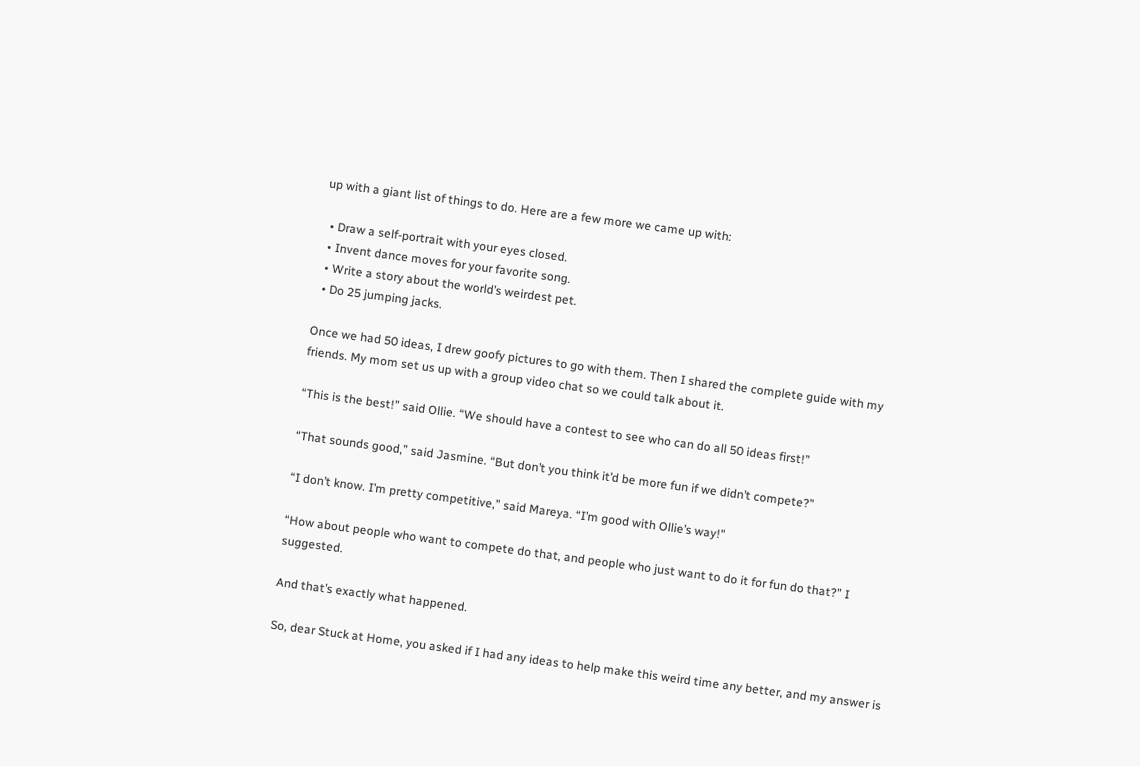up with a giant list of things to do. Here are a few more we came up with:

  • Draw a self-portrait with your eyes closed.
  • Invent dance moves for your favorite song.
  • Write a story about the world’s weirdest pet.
  • Do 25 jumping jacks.

Once we had 50 ideas, I drew goofy pictures to go with them. Then I shared the complete guide with my friends. My mom set us up with a group video chat so we could talk about it.

“This is the best!” said Ollie. “We should have a contest to see who can do all 50 ideas first!”

“That sounds good,” said Jasmine. “But don’t you think it’d be more fun if we didn’t compete?”

“I don’t know. I’m pretty competitive,” said Mareya. “I’m good with Ollie’s way!”

“How about people who want to compete do that, and people who just want to do it for fun do that?” I suggested.

And that’s exactly what happened.

So, dear Stuck at Home, you asked if I had any ideas to help make this weird time any better, and my answer is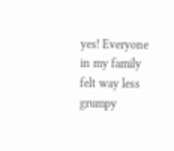yes! Everyone in my family felt way less grumpy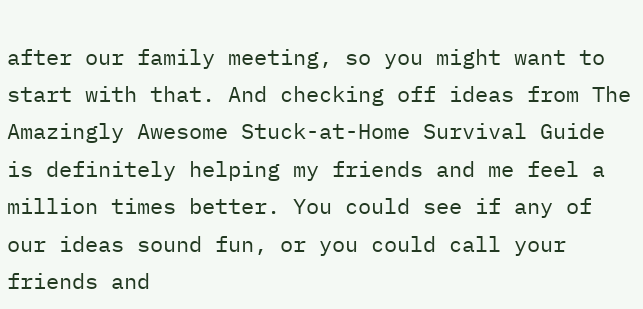after our family meeting, so you might want to start with that. And checking off ideas from The Amazingly Awesome Stuck-at-Home Survival Guide is definitely helping my friends and me feel a million times better. You could see if any of our ideas sound fun, or you could call your friends and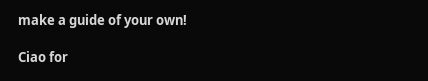make a guide of your own!

Ciao for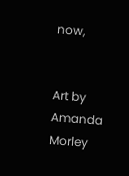now,


Art by Amanda Morley